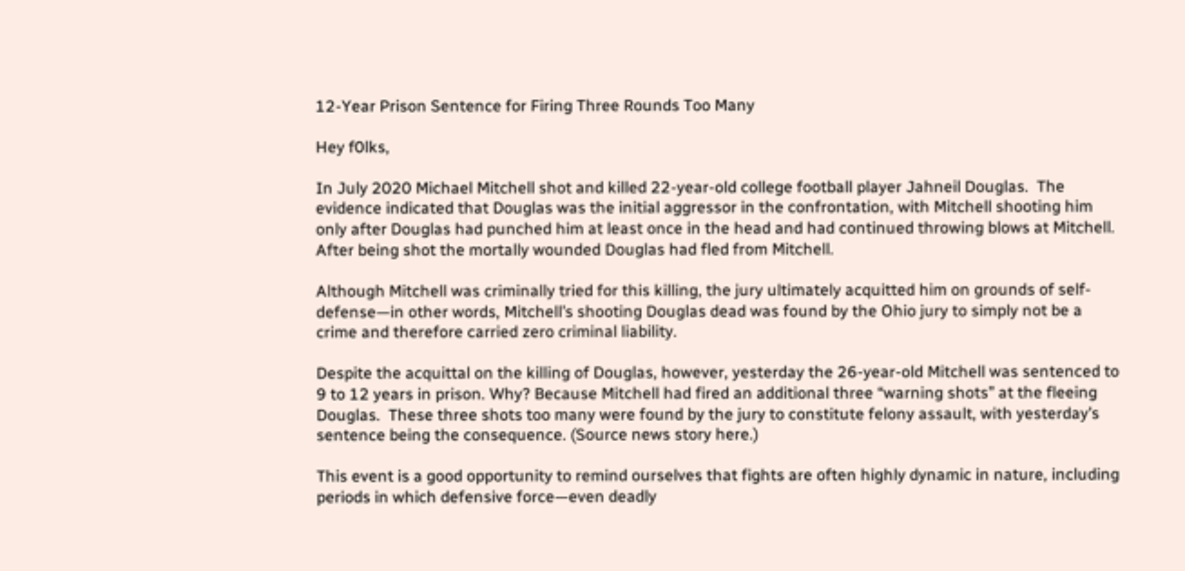12-Year Prison Sentence for Firing Three Rounds Too Many

Hey f0lks,

In July 2020 Michael Mitchell shot and killed 22-year-old college football player Jahneil Douglas.  The evidence indicated that Douglas was the initial aggressor in the confrontation, with Mitchell shooting him only after Douglas had punched him at least once in the head and had continued throwing blows at Mitchell.  After being shot the mortally wounded Douglas had fled from Mitchell.

Although Mitchell was criminally tried for this killing, the jury ultimately acquitted him on grounds of self-defense—in other words, Mitchell’s shooting Douglas dead was found by the Ohio jury to simply not be a crime and therefore carried zero criminal liability.

Despite the acquittal on the killing of Douglas, however, yesterday the 26-year-old Mitchell was sentenced to 9 to 12 years in prison. Why? Because Mitchell had fired an additional three “warning shots” at the fleeing Douglas.  These three shots too many were found by the jury to constitute felony assault, with yesterday’s sentence being the consequence. (Source news story here.)

This event is a good opportunity to remind ourselves that fights are often highly dynamic in nature, including periods in which defensive force—even deadly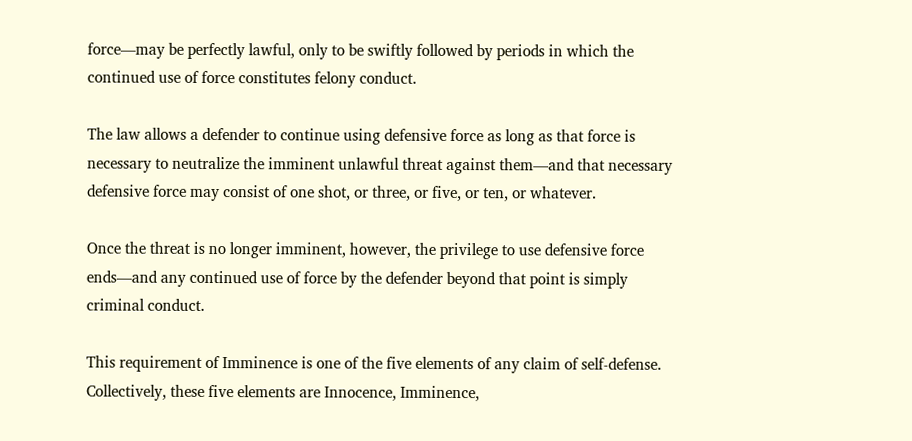force—may be perfectly lawful, only to be swiftly followed by periods in which the continued use of force constitutes felony conduct.

The law allows a defender to continue using defensive force as long as that force is necessary to neutralize the imminent unlawful threat against them—and that necessary defensive force may consist of one shot, or three, or five, or ten, or whatever.

Once the threat is no longer imminent, however, the privilege to use defensive force ends—and any continued use of force by the defender beyond that point is simply criminal conduct.

This requirement of Imminence is one of the five elements of any claim of self-defense.  Collectively, these five elements are Innocence, Imminence,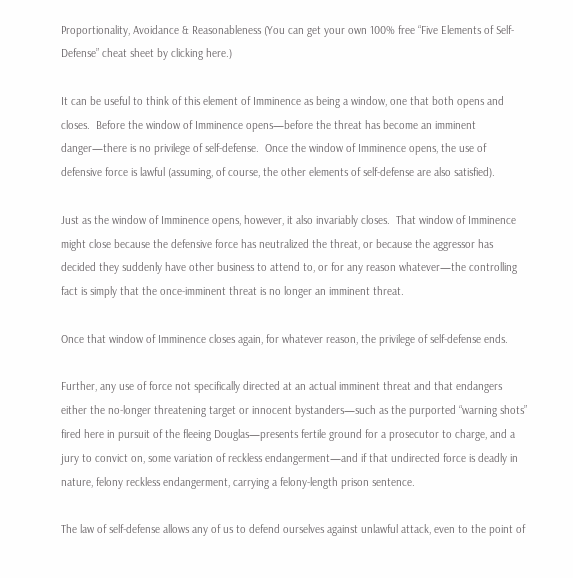Proportionality, Avoidance & Reasonableness (You can get your own 100% free “Five Elements of Self-Defense” cheat sheet by clicking here.)

It can be useful to think of this element of Imminence as being a window, one that both opens and closes.  Before the window of Imminence opens—before the threat has become an imminent danger—there is no privilege of self-defense.  Once the window of Imminence opens, the use of defensive force is lawful (assuming, of course, the other elements of self-defense are also satisfied).

Just as the window of Imminence opens, however, it also invariably closes.  That window of Imminence might close because the defensive force has neutralized the threat, or because the aggressor has decided they suddenly have other business to attend to, or for any reason whatever—the controlling fact is simply that the once-imminent threat is no longer an imminent threat.

Once that window of Imminence closes again, for whatever reason, the privilege of self-defense ends.

Further, any use of force not specifically directed at an actual imminent threat and that endangers either the no-longer threatening target or innocent bystanders—such as the purported “warning shots” fired here in pursuit of the fleeing Douglas—presents fertile ground for a prosecutor to charge, and a jury to convict on, some variation of reckless endangerment—and if that undirected force is deadly in nature, felony reckless endangerment, carrying a felony-length prison sentence.

The law of self-defense allows any of us to defend ourselves against unlawful attack, even to the point of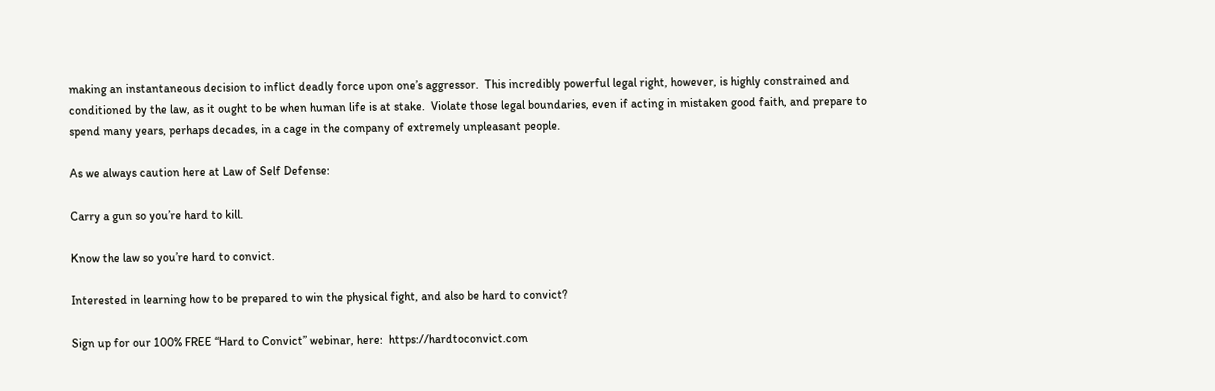making an instantaneous decision to inflict deadly force upon one’s aggressor.  This incredibly powerful legal right, however, is highly constrained and conditioned by the law, as it ought to be when human life is at stake.  Violate those legal boundaries, even if acting in mistaken good faith, and prepare to spend many years, perhaps decades, in a cage in the company of extremely unpleasant people.

As we always caution here at Law of Self Defense:

Carry a gun so you’re hard to kill.

Know the law so you’re hard to convict.

Interested in learning how to be prepared to win the physical fight, and also be hard to convict?

Sign up for our 100% FREE “Hard to Convict” webinar, here:  https://hardtoconvict.com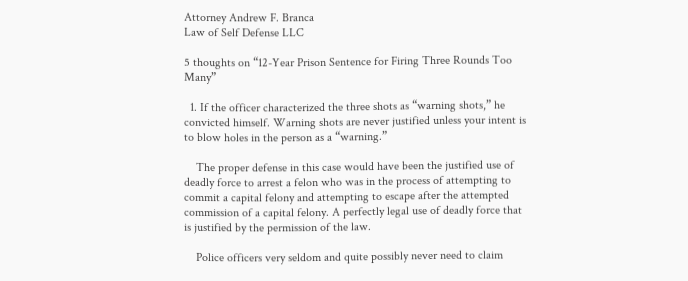Attorney Andrew F. Branca
Law of Self Defense LLC

5 thoughts on “12-Year Prison Sentence for Firing Three Rounds Too Many”

  1. If the officer characterized the three shots as “warning shots,” he convicted himself. Warning shots are never justified unless your intent is to blow holes in the person as a “warning.”

    The proper defense in this case would have been the justified use of deadly force to arrest a felon who was in the process of attempting to commit a capital felony and attempting to escape after the attempted commission of a capital felony. A perfectly legal use of deadly force that is justified by the permission of the law.

    Police officers very seldom and quite possibly never need to claim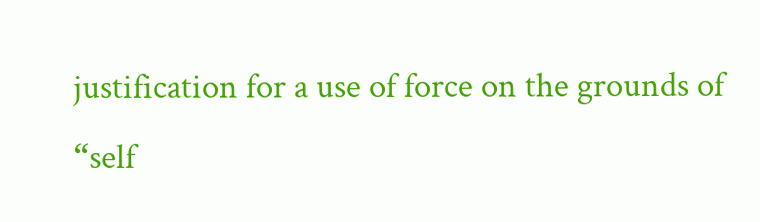justification for a use of force on the grounds of “self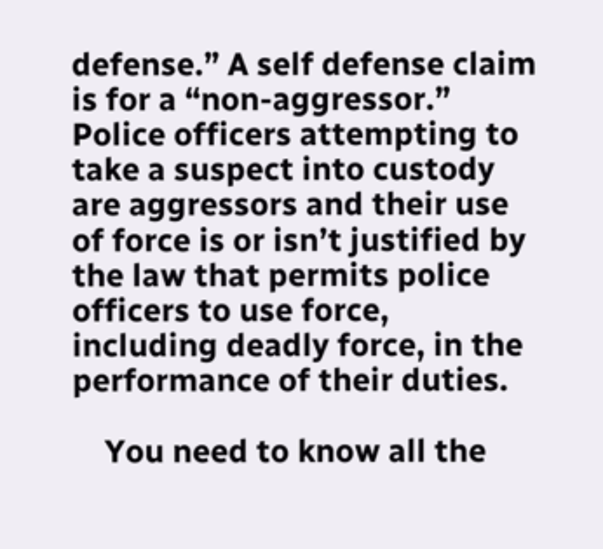defense.” A self defense claim is for a “non-aggressor.” Police officers attempting to take a suspect into custody are aggressors and their use of force is or isn’t justified by the law that permits police officers to use force, including deadly force, in the performance of their duties.

    You need to know all the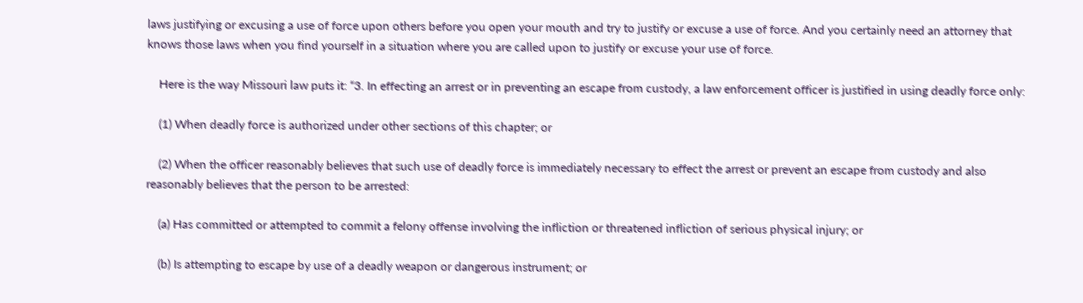laws justifying or excusing a use of force upon others before you open your mouth and try to justify or excuse a use of force. And you certainly need an attorney that knows those laws when you find yourself in a situation where you are called upon to justify or excuse your use of force.

    Here is the way Missouri law puts it: “3. In effecting an arrest or in preventing an escape from custody, a law enforcement officer is justified in using deadly force only:

    (1) When deadly force is authorized under other sections of this chapter; or

    (2) When the officer reasonably believes that such use of deadly force is immediately necessary to effect the arrest or prevent an escape from custody and also reasonably believes that the person to be arrested:

    (a) Has committed or attempted to commit a felony offense involving the infliction or threatened infliction of serious physical injury; or

    (b) Is attempting to escape by use of a deadly weapon or dangerous instrument; or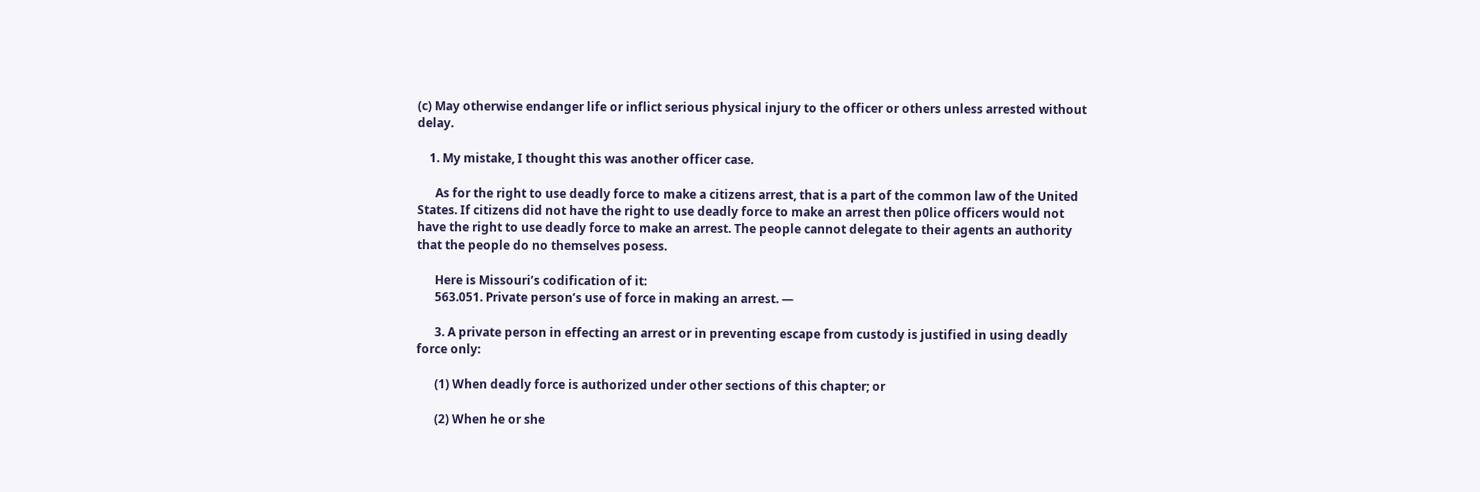(c) May otherwise endanger life or inflict serious physical injury to the officer or others unless arrested without delay.

    1. My mistake, I thought this was another officer case.

      As for the right to use deadly force to make a citizens arrest, that is a part of the common law of the United States. If citizens did not have the right to use deadly force to make an arrest then p0lice officers would not have the right to use deadly force to make an arrest. The people cannot delegate to their agents an authority that the people do no themselves posess.

      Here is Missouri’s codification of it:
      563.051. Private person’s use of force in making an arrest. —

      3. A private person in effecting an arrest or in preventing escape from custody is justified in using deadly force only:

      (1) When deadly force is authorized under other sections of this chapter; or

      (2) When he or she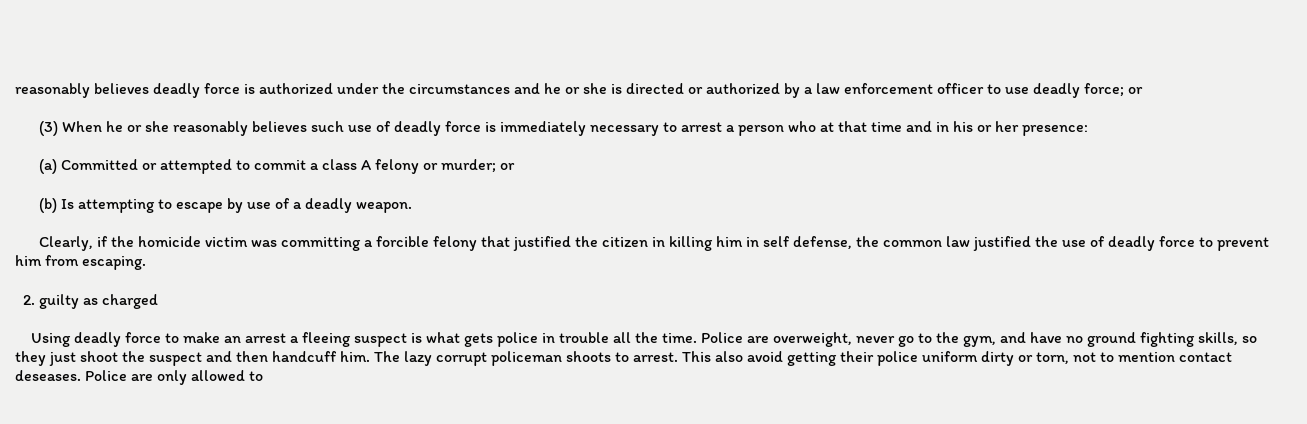reasonably believes deadly force is authorized under the circumstances and he or she is directed or authorized by a law enforcement officer to use deadly force; or

      (3) When he or she reasonably believes such use of deadly force is immediately necessary to arrest a person who at that time and in his or her presence:

      (a) Committed or attempted to commit a class A felony or murder; or

      (b) Is attempting to escape by use of a deadly weapon.

      Clearly, if the homicide victim was committing a forcible felony that justified the citizen in killing him in self defense, the common law justified the use of deadly force to prevent him from escaping.

  2. guilty as charged

    Using deadly force to make an arrest a fleeing suspect is what gets police in trouble all the time. Police are overweight, never go to the gym, and have no ground fighting skills, so they just shoot the suspect and then handcuff him. The lazy corrupt policeman shoots to arrest. This also avoid getting their police uniform dirty or torn, not to mention contact deseases. Police are only allowed to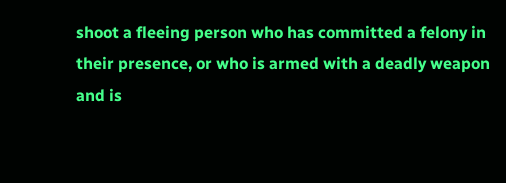shoot a fleeing person who has committed a felony in their presence, or who is armed with a deadly weapon and is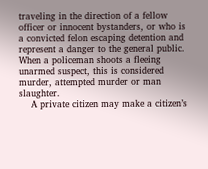traveling in the direction of a fellow officer or innocent bystanders, or who is a convicted felon escaping detention and represent a danger to the general public. When a policeman shoots a fleeing unarmed suspect, this is considered murder, attempted murder or man slaughter.
    A private citizen may make a citizen’s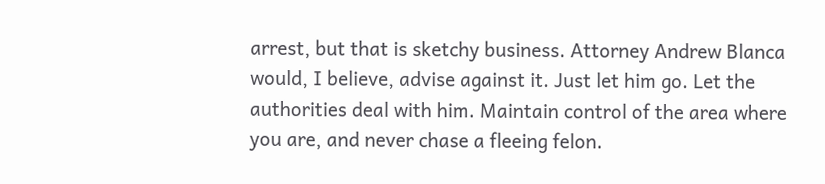arrest, but that is sketchy business. Attorney Andrew Blanca would, I believe, advise against it. Just let him go. Let the authorities deal with him. Maintain control of the area where you are, and never chase a fleeing felon.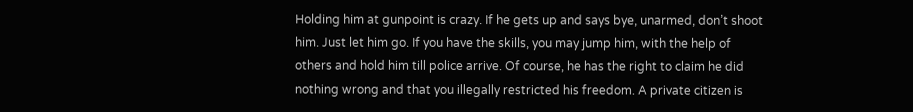Holding him at gunpoint is crazy. If he gets up and says bye, unarmed, don’t shoot him. Just let him go. If you have the skills, you may jump him, with the help of others and hold him till police arrive. Of course, he has the right to claim he did nothing wrong and that you illegally restricted his freedom. A private citizen is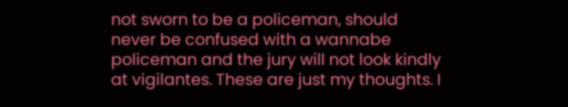not sworn to be a policeman, should never be confused with a wannabe policeman and the jury will not look kindly at vigilantes. These are just my thoughts. I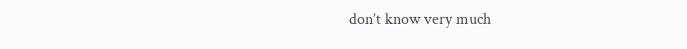don’t know very much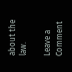about the law.

Leave a Comment